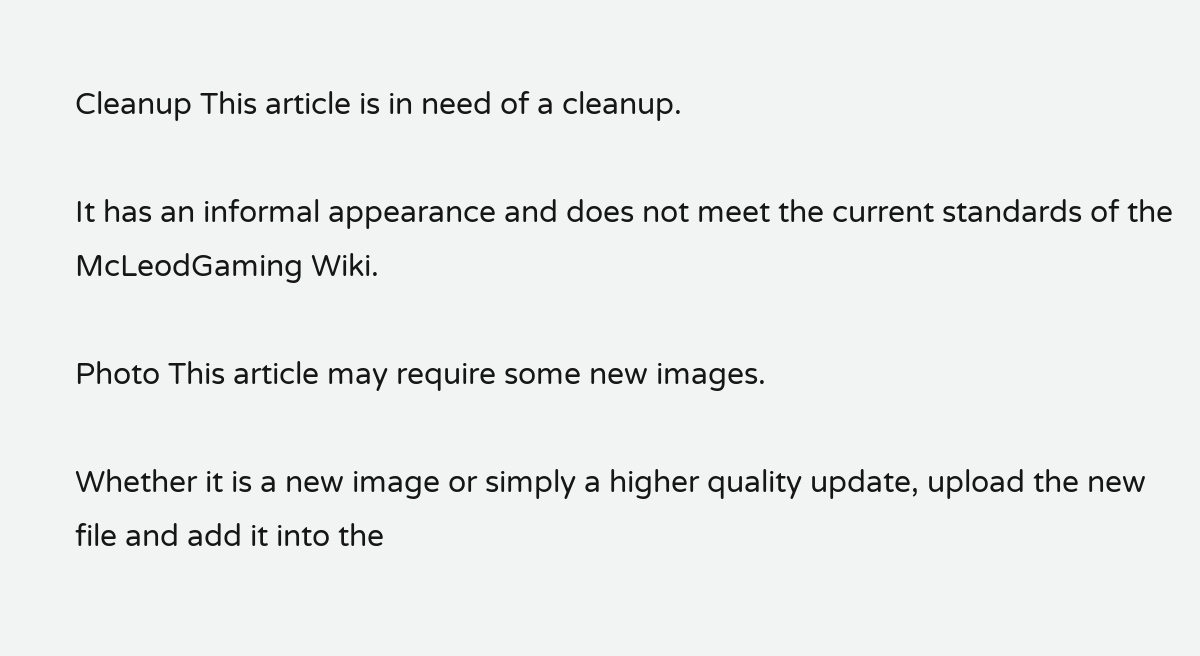Cleanup This article is in need of a cleanup.

It has an informal appearance and does not meet the current standards of the McLeodGaming Wiki.

Photo This article may require some new images.

Whether it is a new image or simply a higher quality update, upload the new file and add it into the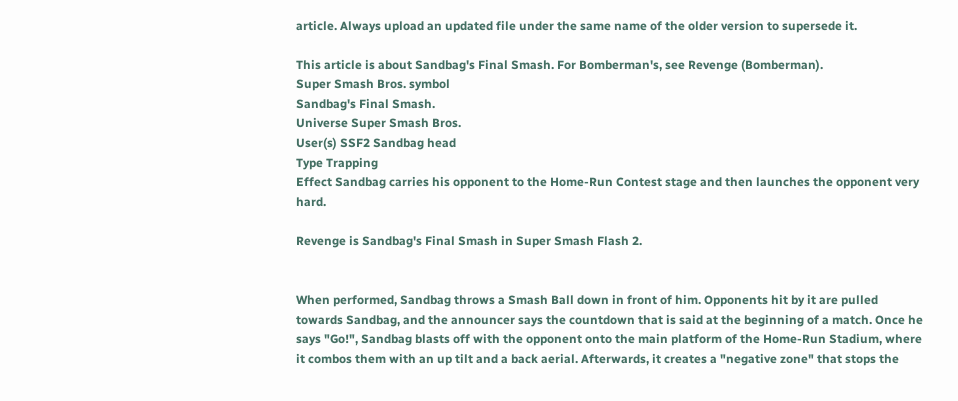article. Always upload an updated file under the same name of the older version to supersede it.

This article is about Sandbag's Final Smash. For Bomberman's, see Revenge (Bomberman).
Super Smash Bros. symbol
Sandbag's Final Smash.
Universe Super Smash Bros.
User(s) SSF2 Sandbag head
Type Trapping
Effect Sandbag carries his opponent to the Home-Run Contest stage and then launches the opponent very hard.

Revenge is Sandbag's Final Smash in Super Smash Flash 2.


When performed, Sandbag throws a Smash Ball down in front of him. Opponents hit by it are pulled towards Sandbag, and the announcer says the countdown that is said at the beginning of a match. Once he says "Go!", Sandbag blasts off with the opponent onto the main platform of the Home-Run Stadium, where it combos them with an up tilt and a back aerial. Afterwards, it creates a "negative zone" that stops the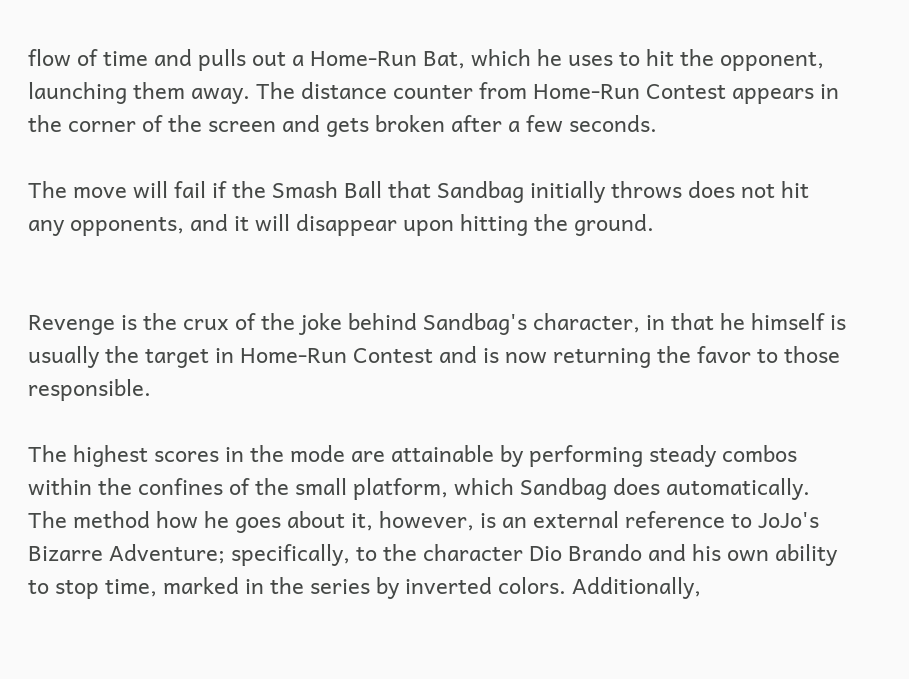flow of time and pulls out a Home-Run Bat, which he uses to hit the opponent, launching them away. The distance counter from Home-Run Contest appears in the corner of the screen and gets broken after a few seconds.

The move will fail if the Smash Ball that Sandbag initially throws does not hit any opponents, and it will disappear upon hitting the ground.


Revenge is the crux of the joke behind Sandbag's character, in that he himself is usually the target in Home-Run Contest and is now returning the favor to those responsible.

The highest scores in the mode are attainable by performing steady combos within the confines of the small platform, which Sandbag does automatically. The method how he goes about it, however, is an external reference to JoJo's Bizarre Adventure; specifically, to the character Dio Brando and his own ability to stop time, marked in the series by inverted colors. Additionally,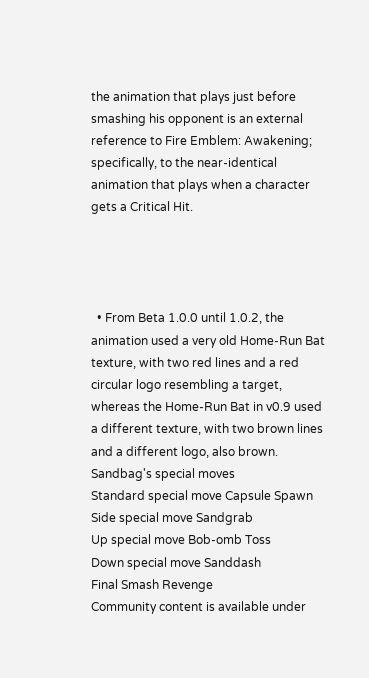the animation that plays just before smashing his opponent is an external reference to Fire Emblem: Awakening; specifically, to the near-identical animation that plays when a character gets a Critical Hit.




  • From Beta 1.0.0 until 1.0.2, the animation used a very old Home-Run Bat texture, with two red lines and a red circular logo resembling a target, whereas the Home-Run Bat in v0.9 used a different texture, with two brown lines and a different logo, also brown.
Sandbag's special moves
Standard special move Capsule Spawn
Side special move Sandgrab
Up special move Bob-omb Toss
Down special move Sanddash
Final Smash Revenge
Community content is available under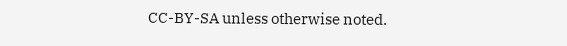CC-BY-SA unless otherwise noted.